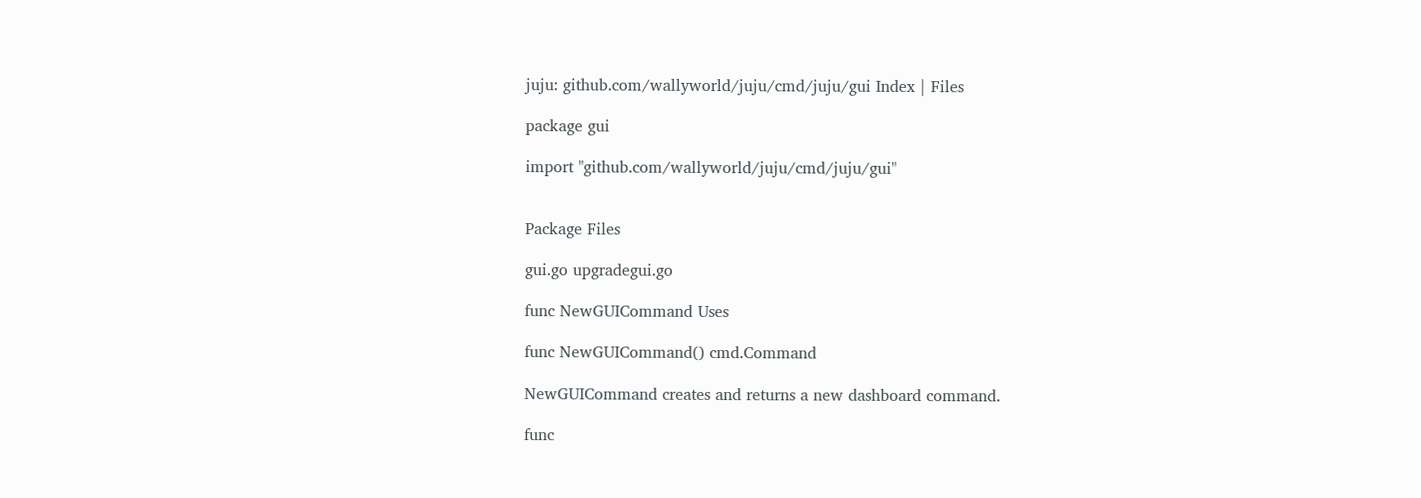juju: github.com/wallyworld/juju/cmd/juju/gui Index | Files

package gui

import "github.com/wallyworld/juju/cmd/juju/gui"


Package Files

gui.go upgradegui.go

func NewGUICommand Uses

func NewGUICommand() cmd.Command

NewGUICommand creates and returns a new dashboard command.

func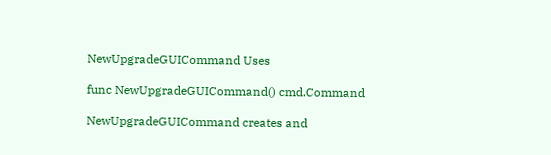NewUpgradeGUICommand Uses

func NewUpgradeGUICommand() cmd.Command

NewUpgradeGUICommand creates and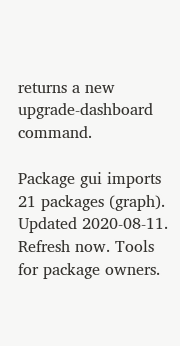returns a new upgrade-dashboard command.

Package gui imports 21 packages (graph). Updated 2020-08-11. Refresh now. Tools for package owners.